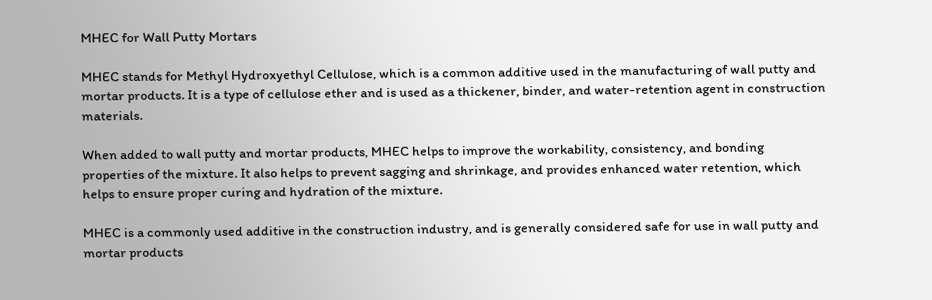MHEC for Wall Putty Mortars

MHEC stands for Methyl Hydroxyethyl Cellulose, which is a common additive used in the manufacturing of wall putty and mortar products. It is a type of cellulose ether and is used as a thickener, binder, and water-retention agent in construction materials.

When added to wall putty and mortar products, MHEC helps to improve the workability, consistency, and bonding properties of the mixture. It also helps to prevent sagging and shrinkage, and provides enhanced water retention, which helps to ensure proper curing and hydration of the mixture.

MHEC is a commonly used additive in the construction industry, and is generally considered safe for use in wall putty and mortar products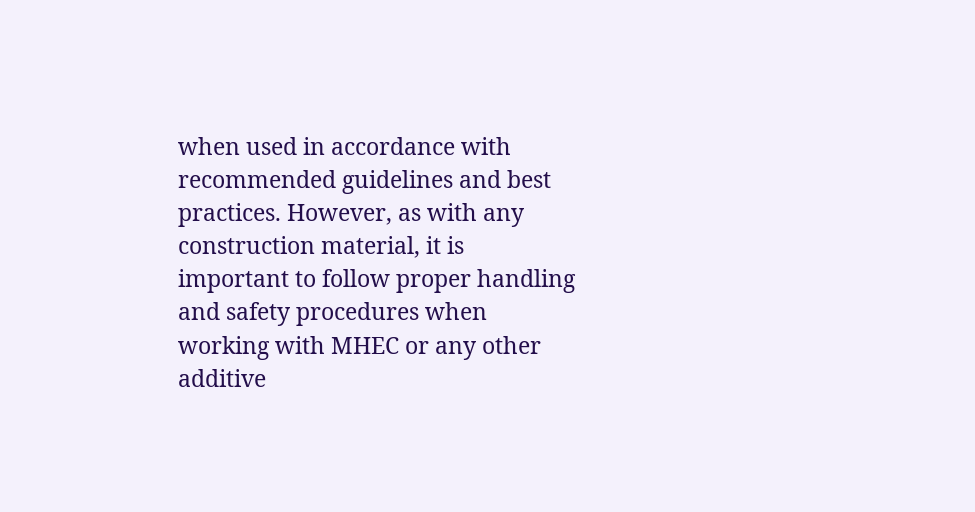when used in accordance with recommended guidelines and best practices. However, as with any construction material, it is important to follow proper handling and safety procedures when working with MHEC or any other additive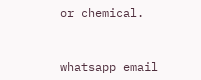or chemical.


whatsapp email